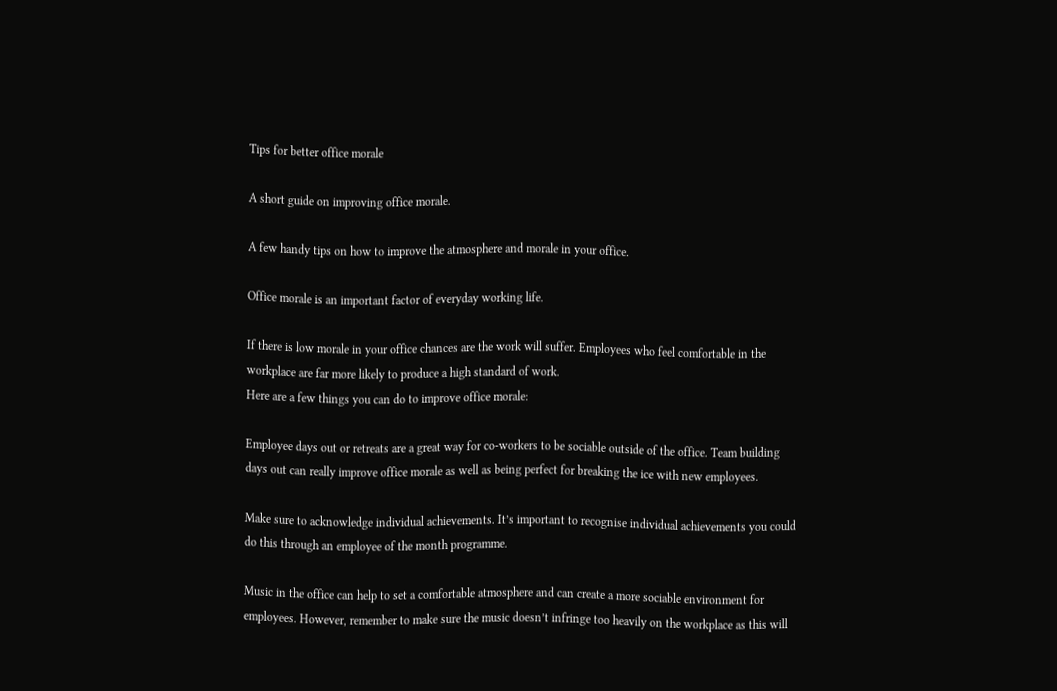Tips for better office morale

A short guide on improving office morale.

A few handy tips on how to improve the atmosphere and morale in your office.

Office morale is an important factor of everyday working life.

If there is low morale in your office chances are the work will suffer. Employees who feel comfortable in the workplace are far more likely to produce a high standard of work.
Here are a few things you can do to improve office morale:

Employee days out or retreats are a great way for co-workers to be sociable outside of the office. Team building days out can really improve office morale as well as being perfect for breaking the ice with new employees.

Make sure to acknowledge individual achievements. It’s important to recognise individual achievements you could do this through an employee of the month programme.

Music in the office can help to set a comfortable atmosphere and can create a more sociable environment for employees. However, remember to make sure the music doesn’t infringe too heavily on the workplace as this will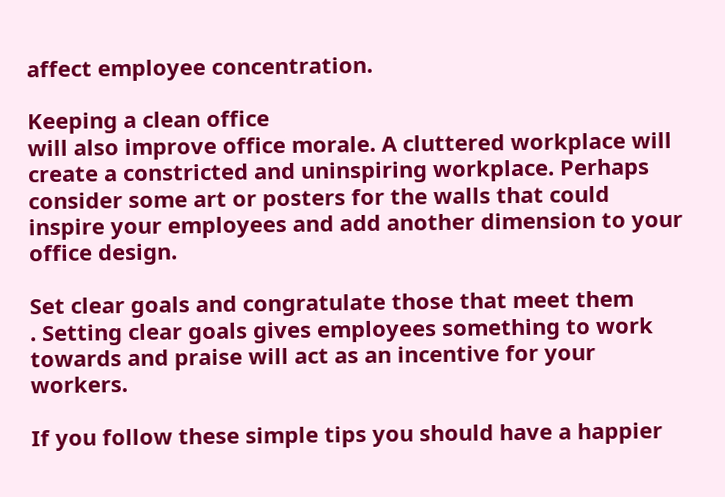affect employee concentration.

Keeping a clean office
will also improve office morale. A cluttered workplace will create a constricted and uninspiring workplace. Perhaps consider some art or posters for the walls that could inspire your employees and add another dimension to your office design.

Set clear goals and congratulate those that meet them
. Setting clear goals gives employees something to work towards and praise will act as an incentive for your workers.

If you follow these simple tips you should have a happier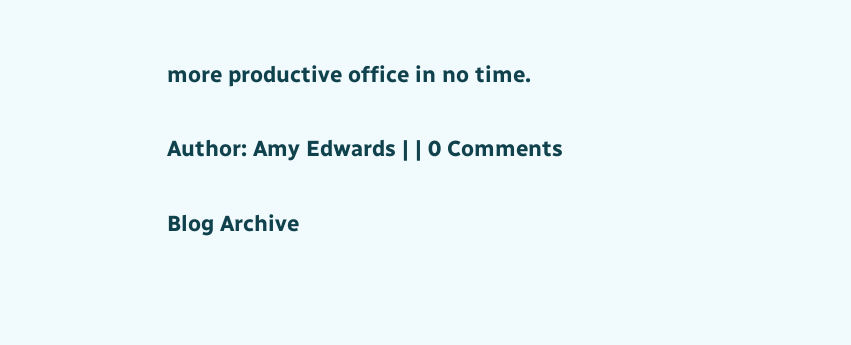more productive office in no time.

Author: Amy Edwards | | 0 Comments

Blog Archive